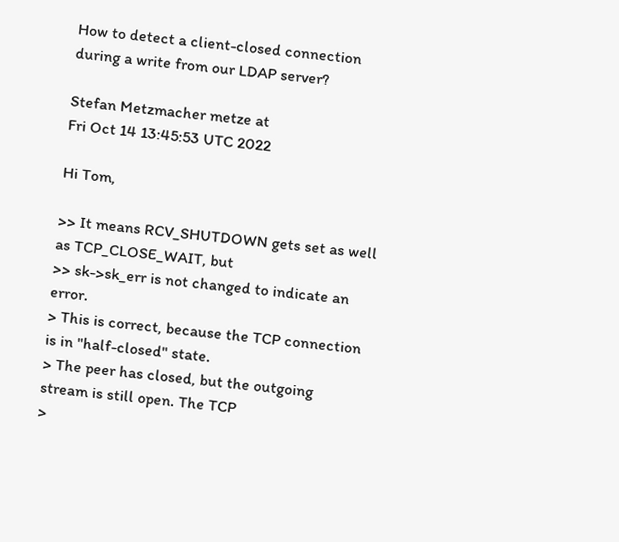How to detect a client-closed connection during a write from our LDAP server?

Stefan Metzmacher metze at
Fri Oct 14 13:45:53 UTC 2022

Hi Tom,

>> It means RCV_SHUTDOWN gets set as well as TCP_CLOSE_WAIT, but
>> sk->sk_err is not changed to indicate an error.
> This is correct, because the TCP connection is in "half-closed" state.
> The peer has closed, but the outgoing stream is still open. The TCP
>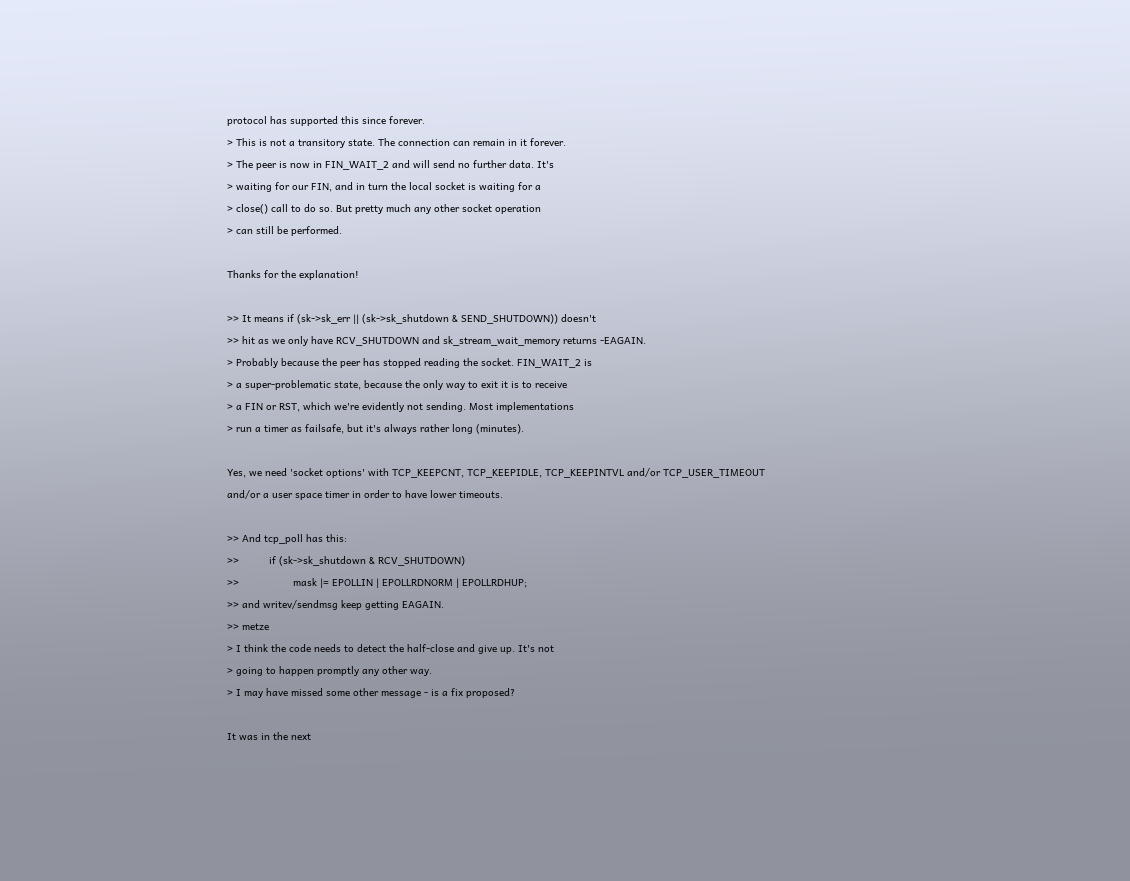protocol has supported this since forever.
> This is not a transitory state. The connection can remain in it forever.
> The peer is now in FIN_WAIT_2 and will send no further data. It's
> waiting for our FIN, and in turn the local socket is waiting for a
> close() call to do so. But pretty much any other socket operation
> can still be performed.

Thanks for the explanation!

>> It means if (sk->sk_err || (sk->sk_shutdown & SEND_SHUTDOWN)) doesn't
>> hit as we only have RCV_SHUTDOWN and sk_stream_wait_memory returns -EAGAIN.
> Probably because the peer has stopped reading the socket. FIN_WAIT_2 is
> a super-problematic state, because the only way to exit it is to receive
> a FIN or RST, which we're evidently not sending. Most implementations
> run a timer as failsafe, but it's always rather long (minutes).

Yes, we need 'socket options' with TCP_KEEPCNT, TCP_KEEPIDLE, TCP_KEEPINTVL and/or TCP_USER_TIMEOUT
and/or a user space timer in order to have lower timeouts.

>> And tcp_poll has this:
>>          if (sk->sk_shutdown & RCV_SHUTDOWN)
>>                  mask |= EPOLLIN | EPOLLRDNORM | EPOLLRDHUP;
>> and writev/sendmsg keep getting EAGAIN.
>> metze
> I think the code needs to detect the half-close and give up. It's not
> going to happen promptly any other way.
> I may have missed some other message - is a fix proposed?

It was in the next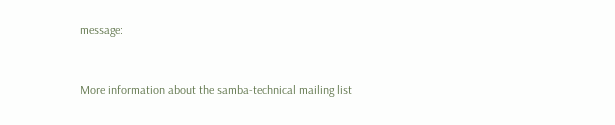message:


More information about the samba-technical mailing list